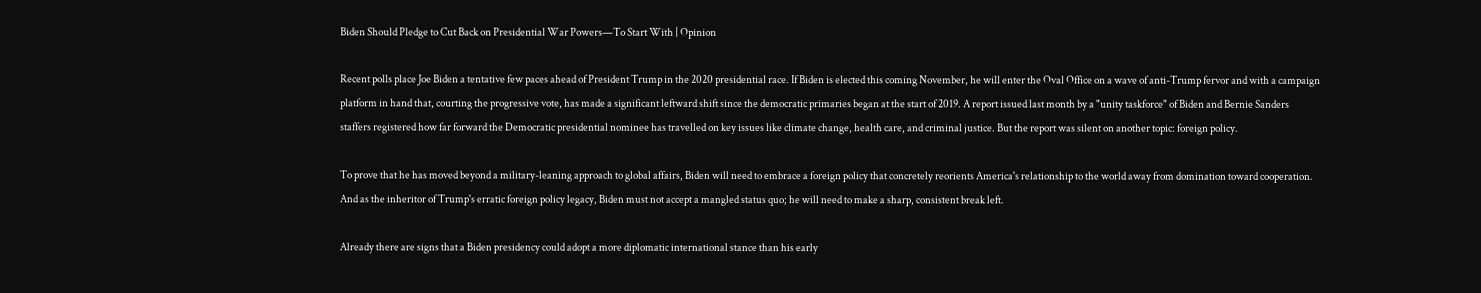Biden Should Pledge to Cut Back on Presidential War Powers—To Start With | Opinion

Recent polls place Joe Biden a tentative few paces ahead of President Trump in the 2020 presidential race. If Biden is elected this coming November, he will enter the Oval Office on a wave of anti-Trump fervor and with a campaign platform in hand that, courting the progressive vote, has made a significant leftward shift since the democratic primaries began at the start of 2019. A report issued last month by a "unity taskforce" of Biden and Bernie Sanders staffers registered how far forward the Democratic presidential nominee has travelled on key issues like climate change, health care, and criminal justice. But the report was silent on another topic: foreign policy.

To prove that he has moved beyond a military-leaning approach to global affairs, Biden will need to embrace a foreign policy that concretely reorients America's relationship to the world away from domination toward cooperation. And as the inheritor of Trump's erratic foreign policy legacy, Biden must not accept a mangled status quo; he will need to make a sharp, consistent break left.

Already there are signs that a Biden presidency could adopt a more diplomatic international stance than his early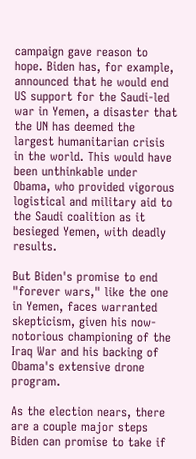campaign gave reason to hope. Biden has, for example, announced that he would end US support for the Saudi-led war in Yemen, a disaster that the UN has deemed the largest humanitarian crisis in the world. This would have been unthinkable under Obama, who provided vigorous logistical and military aid to the Saudi coalition as it besieged Yemen, with deadly results.

But Biden's promise to end "forever wars," like the one in Yemen, faces warranted skepticism, given his now-notorious championing of the Iraq War and his backing of Obama's extensive drone program.

As the election nears, there are a couple major steps Biden can promise to take if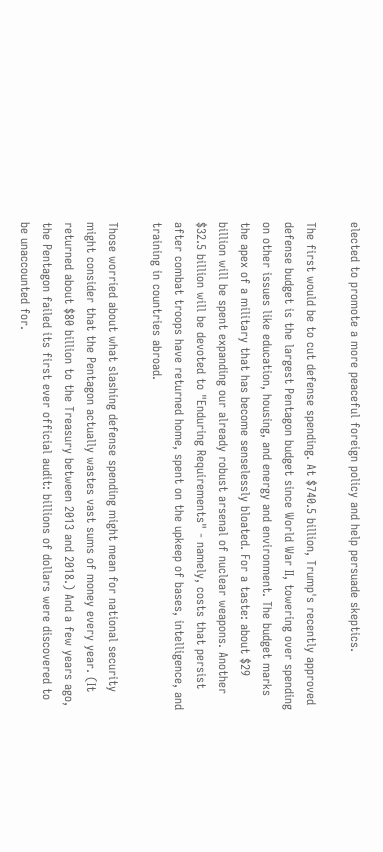elected to promote a more peaceful foreign policy and help persuade skeptics.

The first would be to cut defense spending. At $740.5 billion, Trump's recently approved defense budget is the largest Pentagon budget since World War II, towering over spending on other issues like education, housing, and energy and environment. The budget marks the apex of a military that has become senselessly bloated. For a taste: about $29 billion will be spent expanding our already robust arsenal of nuclear weapons. Another $32.5 billion will be devoted to "Enduring Requirements" - namely, costs that persist after combat troops have returned home, spent on the upkeep of bases, intelligence, and training in countries abroad.

Those worried about what slashing defense spending might mean for national security might consider that the Pentagon actually wastes vast sums of money every year. (It returned about $80 billion to the Treasury between 2013 and 2018.) And a few years ago, the Pentagon failed its first ever official audit: billions of dollars were discovered to be unaccounted for.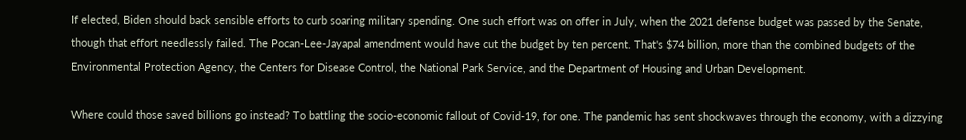If elected, Biden should back sensible efforts to curb soaring military spending. One such effort was on offer in July, when the 2021 defense budget was passed by the Senate, though that effort needlessly failed. The Pocan-Lee-Jayapal amendment would have cut the budget by ten percent. That's $74 billion, more than the combined budgets of the Environmental Protection Agency, the Centers for Disease Control, the National Park Service, and the Department of Housing and Urban Development.

Where could those saved billions go instead? To battling the socio-economic fallout of Covid-19, for one. The pandemic has sent shockwaves through the economy, with a dizzying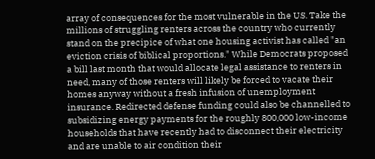array of consequences for the most vulnerable in the US. Take the millions of struggling renters across the country who currently stand on the precipice of what one housing activist has called "an eviction crisis of biblical proportions." While Democrats proposed a bill last month that would allocate legal assistance to renters in need, many of those renters will likely be forced to vacate their homes anyway without a fresh infusion of unemployment insurance. Redirected defense funding could also be channelled to subsidizing energy payments for the roughly 800,000 low-income households that have recently had to disconnect their electricity and are unable to air condition their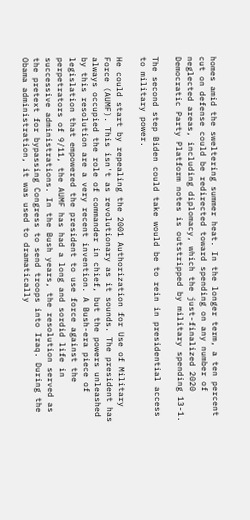homes amid the sweltering summer heat. In the longer term, a ten percent cut on defense could be redirected toward spending on any number of neglected areas, including diplomacy, which the just-finalized 2020 Democratic Party Platform notes is outstripped by military spending 13-1.

The second step Biden could take would be to rein in presidential access to military power.

He could start by repealing the 2001 Authorization for Use of Military Force (AUMF). This isn't as revolutionary as it sounds. The president has always occupied the role of commander in chief, but the powers unleashed by this resolution are a very recent invention. A Bush-era piece of legislation that empowered the president to use force against the perpetrators of 9/11, the AUMF has had a long and sordid life in successive administrations. In the Bush years, the resolution served as the pretext for bypassing Congress to send troops into Iraq. During the Obama administration, it was used to dramatically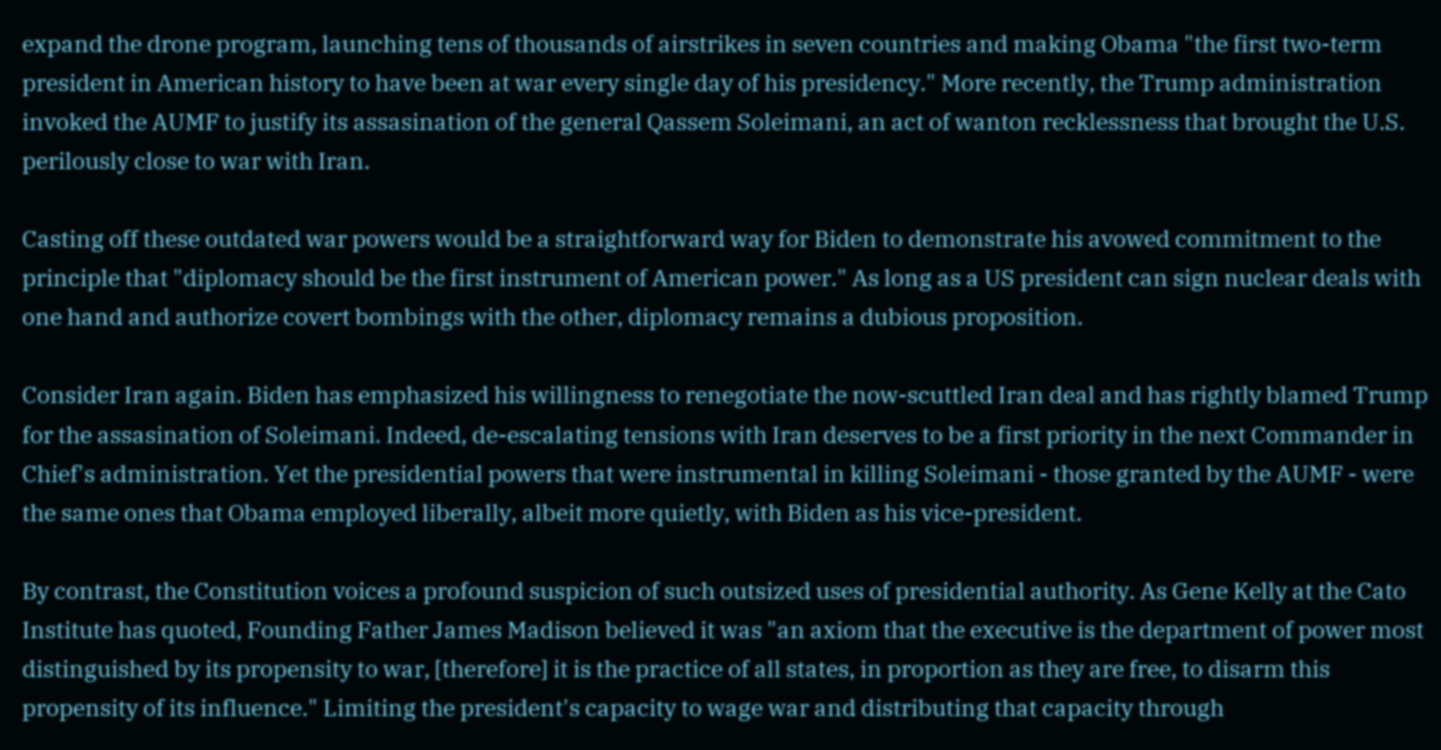expand the drone program, launching tens of thousands of airstrikes in seven countries and making Obama "the first two-term president in American history to have been at war every single day of his presidency." More recently, the Trump administration invoked the AUMF to justify its assasination of the general Qassem Soleimani, an act of wanton recklessness that brought the U.S. perilously close to war with Iran.

Casting off these outdated war powers would be a straightforward way for Biden to demonstrate his avowed commitment to the principle that "diplomacy should be the first instrument of American power." As long as a US president can sign nuclear deals with one hand and authorize covert bombings with the other, diplomacy remains a dubious proposition.

Consider Iran again. Biden has emphasized his willingness to renegotiate the now-scuttled Iran deal and has rightly blamed Trump for the assasination of Soleimani. Indeed, de-escalating tensions with Iran deserves to be a first priority in the next Commander in Chief's administration. Yet the presidential powers that were instrumental in killing Soleimani - those granted by the AUMF - were the same ones that Obama employed liberally, albeit more quietly, with Biden as his vice-president.

By contrast, the Constitution voices a profound suspicion of such outsized uses of presidential authority. As Gene Kelly at the Cato Institute has quoted, Founding Father James Madison believed it was "an axiom that the executive is the department of power most distinguished by its propensity to war, [therefore] it is the practice of all states, in proportion as they are free, to disarm this propensity of its influence." Limiting the president's capacity to wage war and distributing that capacity through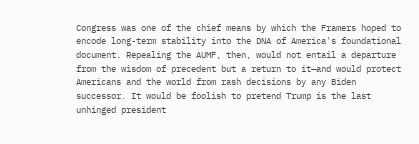Congress was one of the chief means by which the Framers hoped to encode long-term stability into the DNA of America's foundational document. Repealing the AUMF, then, would not entail a departure from the wisdom of precedent but a return to it—and would protect Americans and the world from rash decisions by any Biden successor. It would be foolish to pretend Trump is the last unhinged president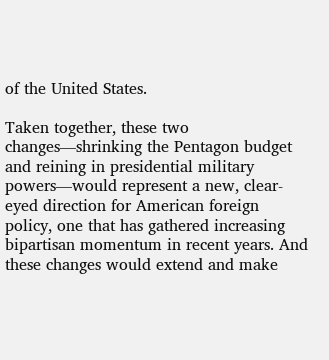of the United States.

Taken together, these two changes—shrinking the Pentagon budget and reining in presidential military powers—would represent a new, clear-eyed direction for American foreign policy, one that has gathered increasing bipartisan momentum in recent years. And these changes would extend and make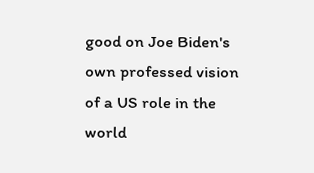good on Joe Biden's own professed vision of a US role in the world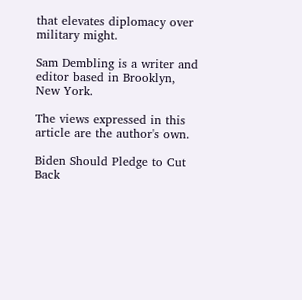that elevates diplomacy over military might.

Sam Dembling is a writer and editor based in Brooklyn, New York.

The views expressed in this article are the author's own.

Biden Should Pledge to Cut Back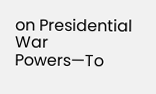on Presidential War Powers—To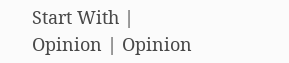Start With | Opinion | Opinion